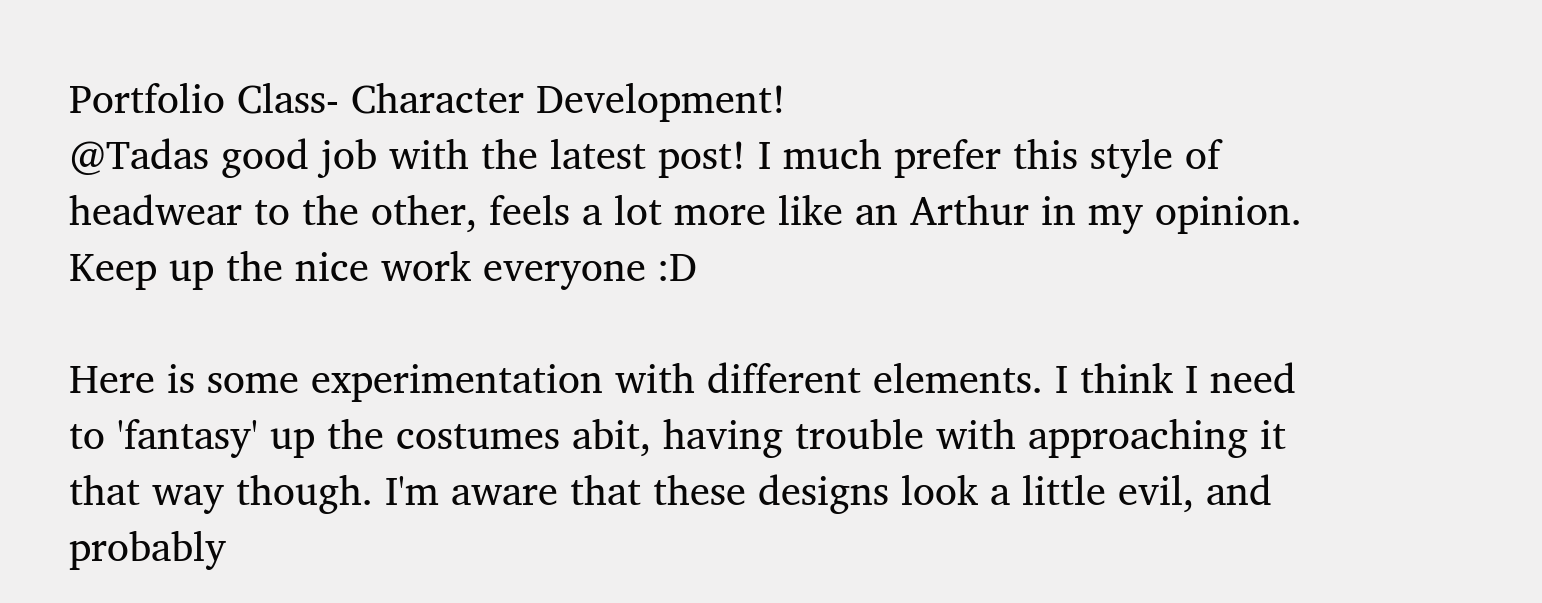Portfolio Class- Character Development!
@Tadas good job with the latest post! I much prefer this style of headwear to the other, feels a lot more like an Arthur in my opinion. Keep up the nice work everyone :D

Here is some experimentation with different elements. I think I need to 'fantasy' up the costumes abit, having trouble with approaching it that way though. I'm aware that these designs look a little evil, and probably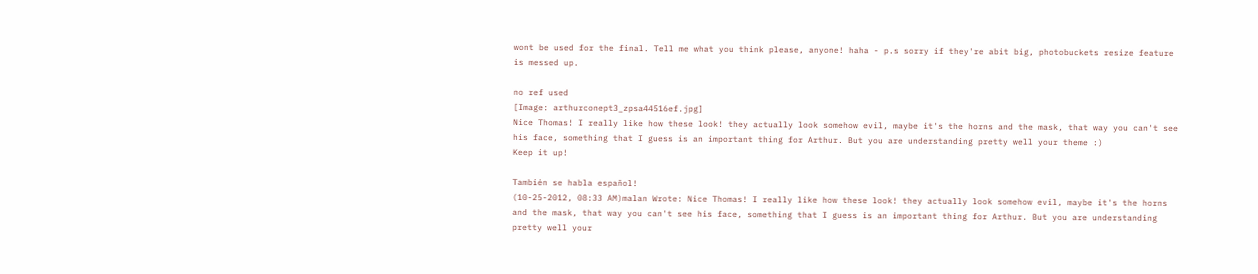wont be used for the final. Tell me what you think please, anyone! haha - p.s sorry if they're abit big, photobuckets resize feature is messed up.

no ref used
[Image: arthurconept3_zpsa44516ef.jpg]
Nice Thomas! I really like how these look! they actually look somehow evil, maybe it's the horns and the mask, that way you can't see his face, something that I guess is an important thing for Arthur. But you are understanding pretty well your theme :)
Keep it up!

También se habla español!
(10-25-2012, 08:33 AM)malan Wrote: Nice Thomas! I really like how these look! they actually look somehow evil, maybe it's the horns and the mask, that way you can't see his face, something that I guess is an important thing for Arthur. But you are understanding pretty well your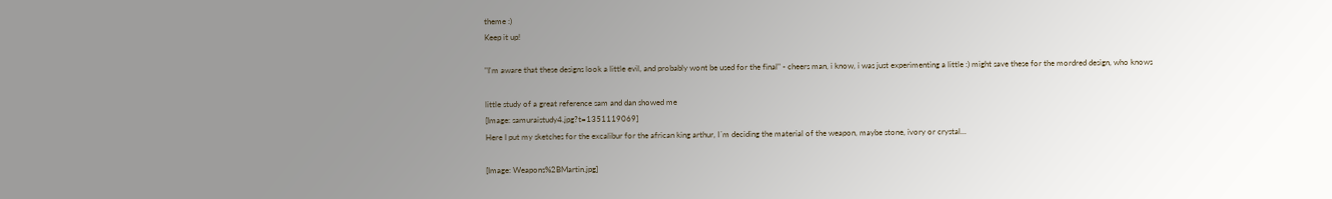theme :)
Keep it up!

"I'm aware that these designs look a little evil, and probably wont be used for the final" - cheers man, i know, i was just experimenting a little :) might save these for the mordred design, who knows

little study of a great reference sam and dan showed me
[Image: samuraistudy4.jpg?t=1351119069]
Here I put my sketches for the excalibur for the african king arthur, I´m deciding the material of the weapon, maybe stone, ivory or crystal...

[Image: Weapons%2BMartin.jpg]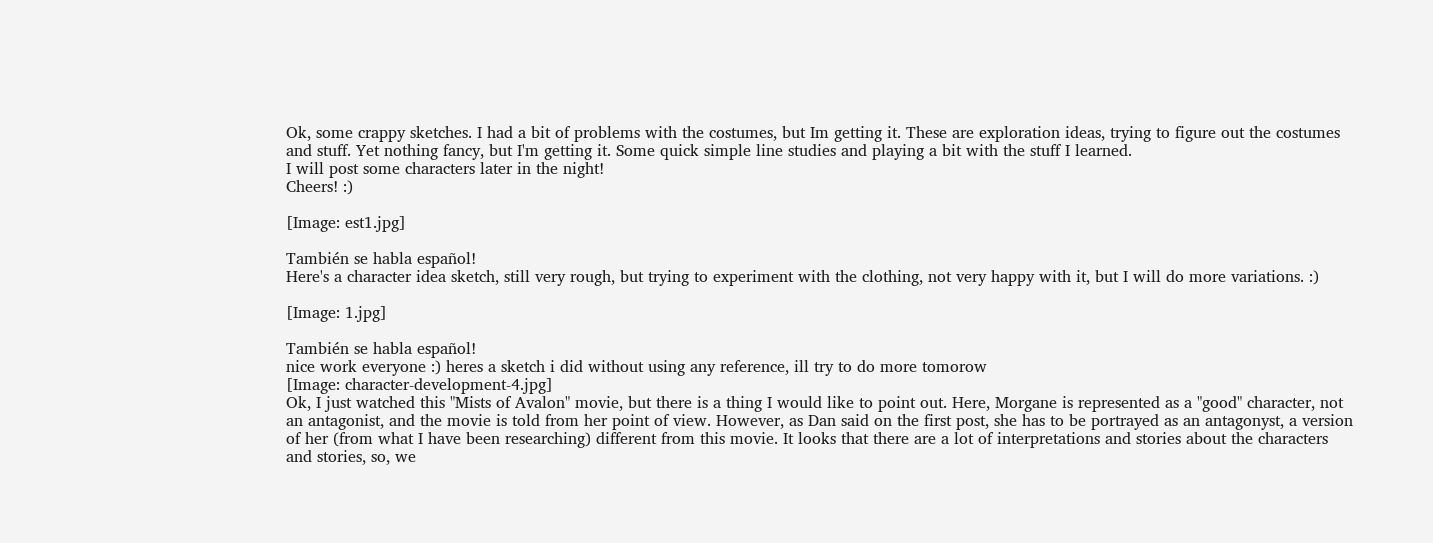Ok, some crappy sketches. I had a bit of problems with the costumes, but Im getting it. These are exploration ideas, trying to figure out the costumes and stuff. Yet nothing fancy, but I'm getting it. Some quick simple line studies and playing a bit with the stuff I learned.
I will post some characters later in the night!
Cheers! :)

[Image: est1.jpg]

También se habla español!
Here's a character idea sketch, still very rough, but trying to experiment with the clothing, not very happy with it, but I will do more variations. :)

[Image: 1.jpg]

También se habla español!
nice work everyone :) heres a sketch i did without using any reference, ill try to do more tomorow
[Image: character-development-4.jpg]
Ok, I just watched this "Mists of Avalon" movie, but there is a thing I would like to point out. Here, Morgane is represented as a "good" character, not an antagonist, and the movie is told from her point of view. However, as Dan said on the first post, she has to be portrayed as an antagonyst, a version of her (from what I have been researching) different from this movie. It looks that there are a lot of interpretations and stories about the characters and stories, so, we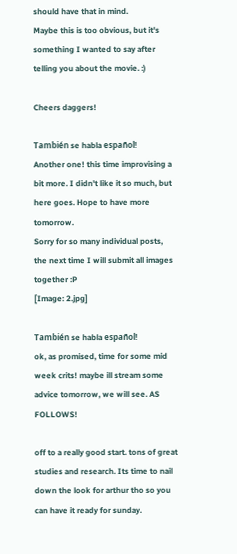should have that in mind.
Maybe this is too obvious, but it's something I wanted to say after telling you about the movie. :)

Cheers daggers!

También se habla español!
Another one! this time improvising a bit more. I didn't like it so much, but here goes. Hope to have more tomorrow.
Sorry for so many individual posts, the next time I will submit all images together :P
[Image: 2.jpg]

También se habla español!
ok, as promised, time for some mid week crits! maybe ill stream some advice tomorrow, we will see. AS FOLLOWS!

off to a really good start. tons of great studies and research. Its time to nail down the look for arthur tho so you can have it ready for sunday.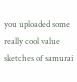you uploaded some really cool value sketches of samurai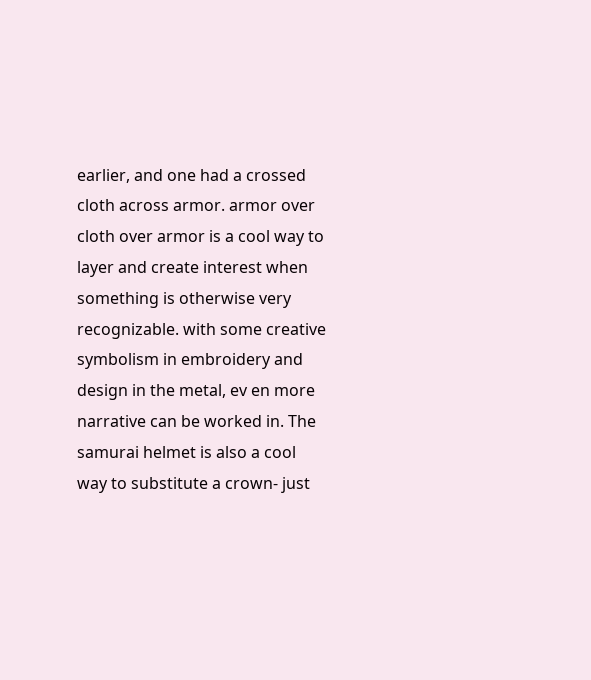earlier, and one had a crossed cloth across armor. armor over cloth over armor is a cool way to layer and create interest when something is otherwise very recognizable. with some creative symbolism in embroidery and design in the metal, ev en more narrative can be worked in. The samurai helmet is also a cool way to substitute a crown- just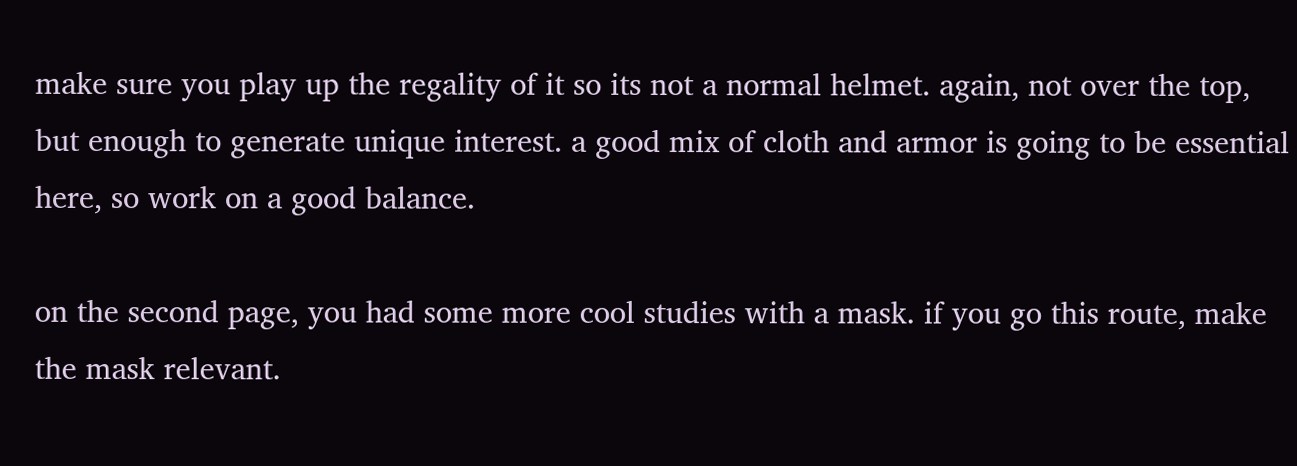make sure you play up the regality of it so its not a normal helmet. again, not over the top, but enough to generate unique interest. a good mix of cloth and armor is going to be essential here, so work on a good balance.

on the second page, you had some more cool studies with a mask. if you go this route, make the mask relevant.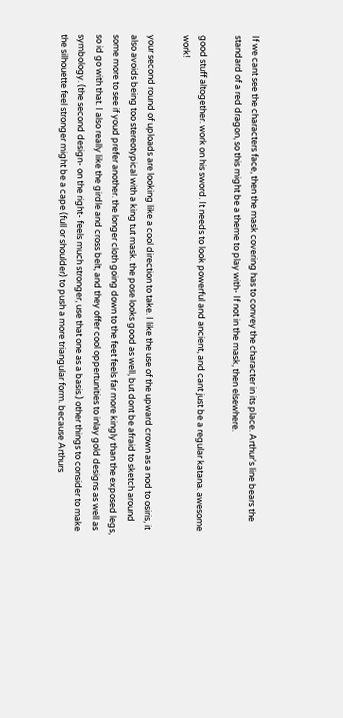If we cant see the characters face, then the mask covering has to convey the character in its place. Arthur's line bears the standard of a red dragon, so this might be a theme to play with- If not in the mask, then elsewhere.

good stuff altogether. work on his sword. It needs to look powerful and ancient, and cant just be a regular katana. awesome work!

your second round of uploads are looking like a cool direction to take. I like the use of the upward crown as a nod to osiris, it also avoids being too stereotypical with a king tut mask. the pose looks good as well, but dont be afraid to sketch around some more to see if youd prefer another. the longer cloth going down to the feet feels far more kingly than the exposed legs, so id go with that. I also really like the girdle and cross belt, and they offer cool oppertunities to inlay gold designs as well as symbology. (the second design- on the right- feels much stronger, use that one as a basis.) other things to consider to make the silhouette feel stronger might be a cape (full or shoulder) to push a more triangular form. because Arthurs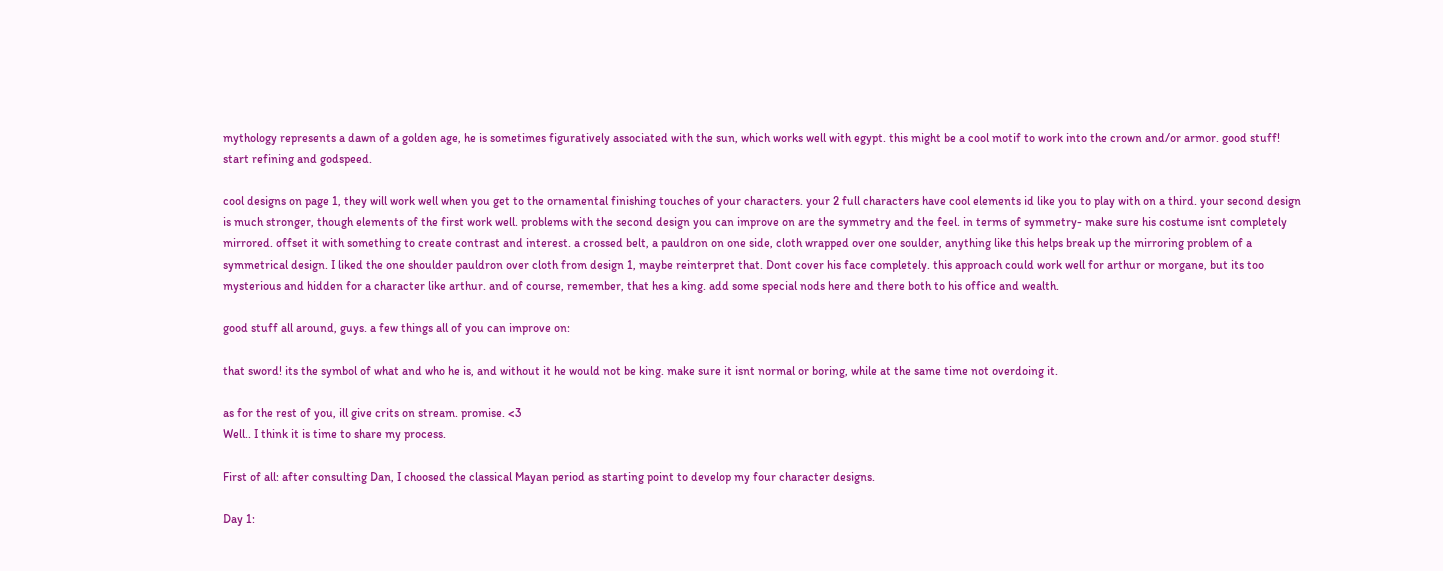mythology represents a dawn of a golden age, he is sometimes figuratively associated with the sun, which works well with egypt. this might be a cool motif to work into the crown and/or armor. good stuff! start refining and godspeed.

cool designs on page 1, they will work well when you get to the ornamental finishing touches of your characters. your 2 full characters have cool elements id like you to play with on a third. your second design is much stronger, though elements of the first work well. problems with the second design you can improve on are the symmetry and the feel. in terms of symmetry- make sure his costume isnt completely mirrored. offset it with something to create contrast and interest. a crossed belt, a pauldron on one side, cloth wrapped over one soulder, anything like this helps break up the mirroring problem of a symmetrical design. I liked the one shoulder pauldron over cloth from design 1, maybe reinterpret that. Dont cover his face completely. this approach could work well for arthur or morgane, but its too mysterious and hidden for a character like arthur. and of course, remember, that hes a king. add some special nods here and there both to his office and wealth.

good stuff all around, guys. a few things all of you can improve on:

that sword! its the symbol of what and who he is, and without it he would not be king. make sure it isnt normal or boring, while at the same time not overdoing it.

as for the rest of you, ill give crits on stream. promise. <3
Well.. I think it is time to share my process.

First of all: after consulting Dan, I choosed the classical Mayan period as starting point to develop my four character designs.

Day 1: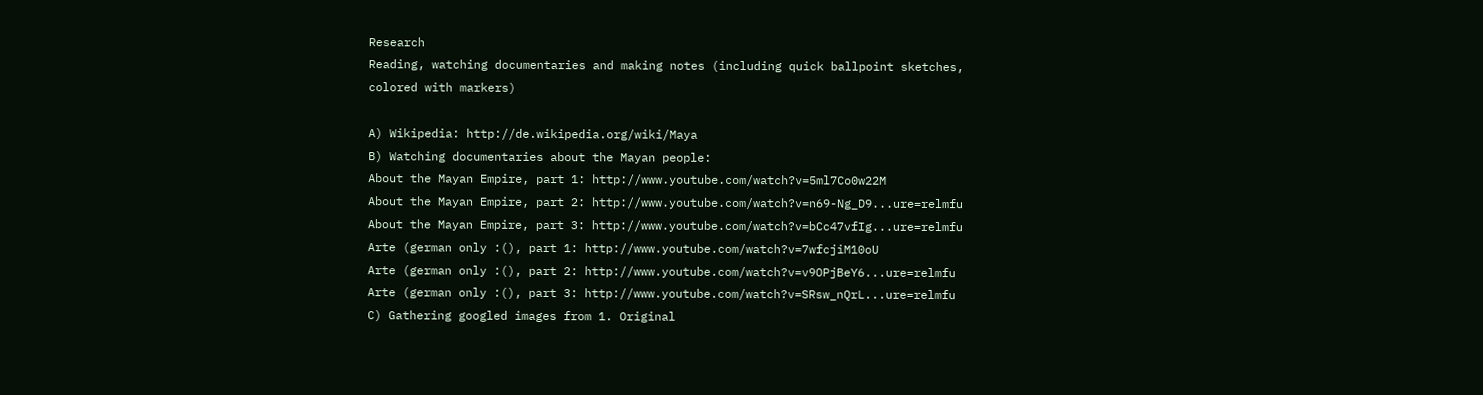Research
Reading, watching documentaries and making notes (including quick ballpoint sketches, colored with markers)

A) Wikipedia: http://de.wikipedia.org/wiki/Maya
B) Watching documentaries about the Mayan people:
About the Mayan Empire, part 1: http://www.youtube.com/watch?v=5ml7Co0w22M
About the Mayan Empire, part 2: http://www.youtube.com/watch?v=n69-Ng_D9...ure=relmfu
About the Mayan Empire, part 3: http://www.youtube.com/watch?v=bCc47vfIg...ure=relmfu
Arte (german only :(), part 1: http://www.youtube.com/watch?v=7wfcjiM10oU
Arte (german only :(), part 2: http://www.youtube.com/watch?v=v9OPjBeY6...ure=relmfu
Arte (german only :(), part 3: http://www.youtube.com/watch?v=SRsw_nQrL...ure=relmfu
C) Gathering googled images from 1. Original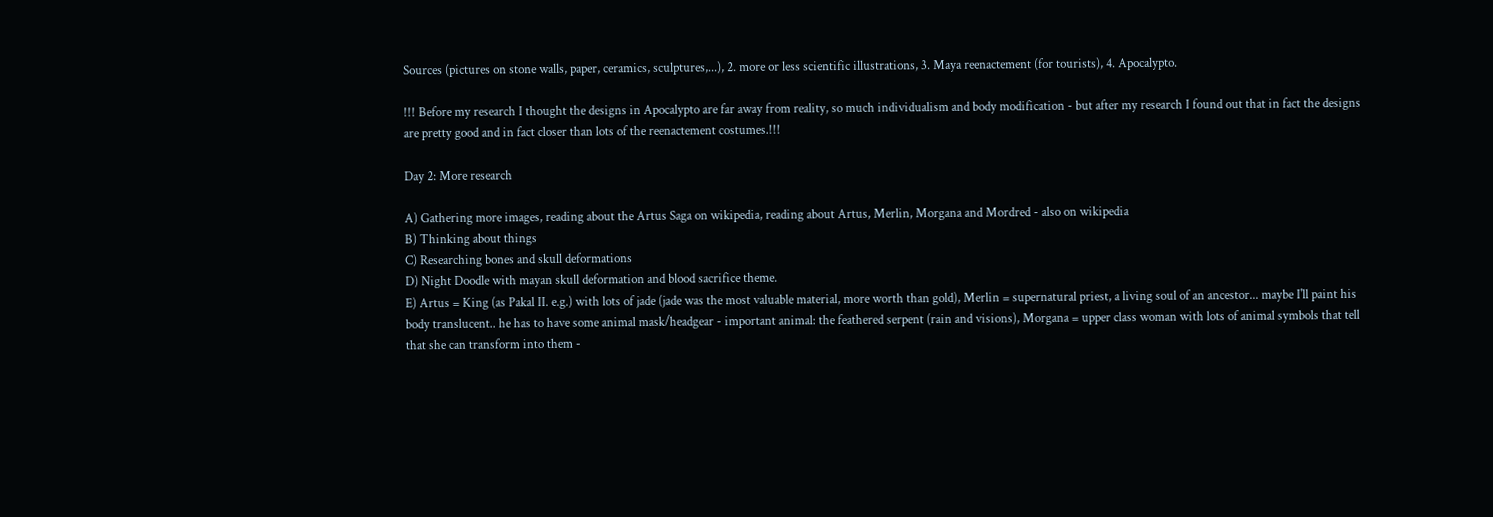Sources (pictures on stone walls, paper, ceramics, sculptures,...), 2. more or less scientific illustrations, 3. Maya reenactement (for tourists), 4. Apocalypto.

!!! Before my research I thought the designs in Apocalypto are far away from reality, so much individualism and body modification - but after my research I found out that in fact the designs are pretty good and in fact closer than lots of the reenactement costumes.!!!

Day 2: More research

A) Gathering more images, reading about the Artus Saga on wikipedia, reading about Artus, Merlin, Morgana and Mordred - also on wikipedia
B) Thinking about things
C) Researching bones and skull deformations
D) Night Doodle with mayan skull deformation and blood sacrifice theme.
E) Artus = King (as Pakal II. e.g.) with lots of jade (jade was the most valuable material, more worth than gold), Merlin = supernatural priest, a living soul of an ancestor... maybe I'll paint his body translucent.. he has to have some animal mask/headgear - important animal: the feathered serpent (rain and visions), Morgana = upper class woman with lots of animal symbols that tell that she can transform into them -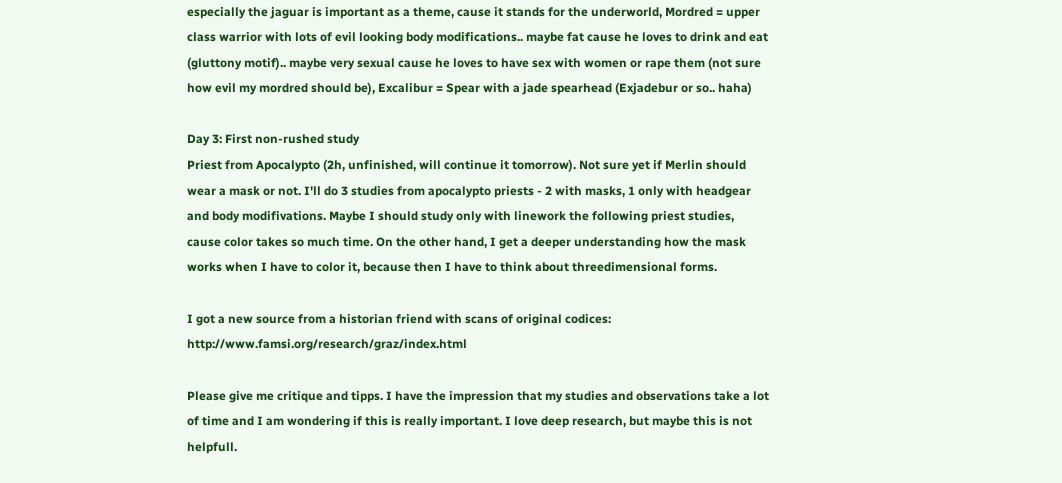especially the jaguar is important as a theme, cause it stands for the underworld, Mordred = upper class warrior with lots of evil looking body modifications.. maybe fat cause he loves to drink and eat (gluttony motif).. maybe very sexual cause he loves to have sex with women or rape them (not sure how evil my mordred should be), Excalibur = Spear with a jade spearhead (Exjadebur or so.. haha)

Day 3: First non-rushed study
Priest from Apocalypto (2h, unfinished, will continue it tomorrow). Not sure yet if Merlin should wear a mask or not. I'll do 3 studies from apocalypto priests - 2 with masks, 1 only with headgear and body modifivations. Maybe I should study only with linework the following priest studies, cause color takes so much time. On the other hand, I get a deeper understanding how the mask works when I have to color it, because then I have to think about threedimensional forms.

I got a new source from a historian friend with scans of original codices: http://www.famsi.org/research/graz/index.html

Please give me critique and tipps. I have the impression that my studies and observations take a lot of time and I am wondering if this is really important. I love deep research, but maybe this is not helpfull.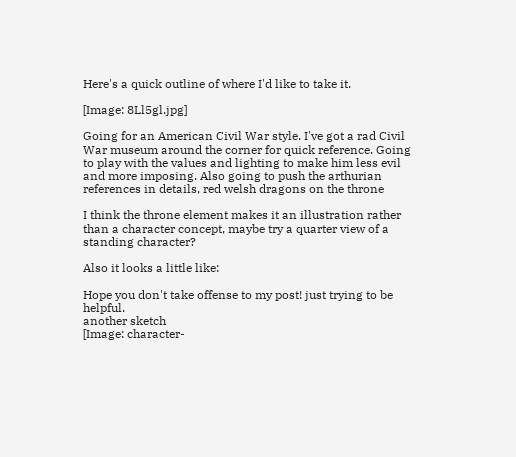Here's a quick outline of where I'd like to take it.

[Image: 8Ll5gl.jpg]

Going for an American Civil War style. I've got a rad Civil War museum around the corner for quick reference. Going to play with the values and lighting to make him less evil and more imposing. Also going to push the arthurian references in details, red welsh dragons on the throne

I think the throne element makes it an illustration rather than a character concept, maybe try a quarter view of a standing character?

Also it looks a little like:

Hope you don't take offense to my post! just trying to be helpful.
another sketch
[Image: character-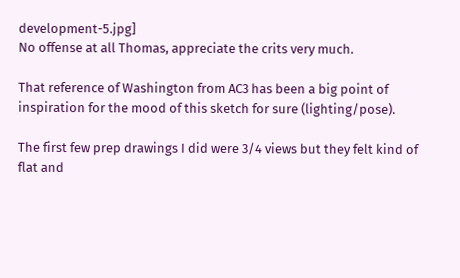development-5.jpg]
No offense at all Thomas, appreciate the crits very much.

That reference of Washington from AC3 has been a big point of inspiration for the mood of this sketch for sure (lighting/pose).

The first few prep drawings I did were 3/4 views but they felt kind of flat and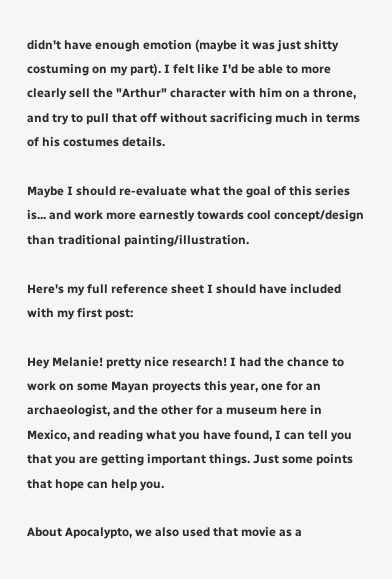didn't have enough emotion (maybe it was just shitty costuming on my part). I felt like I'd be able to more clearly sell the "Arthur" character with him on a throne, and try to pull that off without sacrificing much in terms of his costumes details.

Maybe I should re-evaluate what the goal of this series is... and work more earnestly towards cool concept/design than traditional painting/illustration.

Here's my full reference sheet I should have included with my first post:

Hey Melanie! pretty nice research! I had the chance to work on some Mayan proyects this year, one for an archaeologist, and the other for a museum here in Mexico, and reading what you have found, I can tell you that you are getting important things. Just some points that hope can help you.

About Apocalypto, we also used that movie as a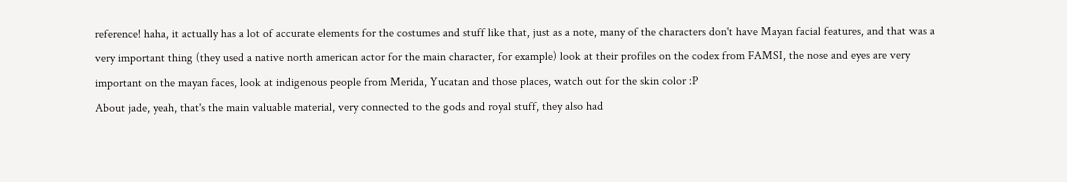reference! haha, it actually has a lot of accurate elements for the costumes and stuff like that, just as a note, many of the characters don't have Mayan facial features, and that was a very important thing (they used a native north american actor for the main character, for example) look at their profiles on the codex from FAMSI, the nose and eyes are very important on the mayan faces, look at indigenous people from Merida, Yucatan and those places, watch out for the skin color :P
About jade, yeah, that's the main valuable material, very connected to the gods and royal stuff, they also had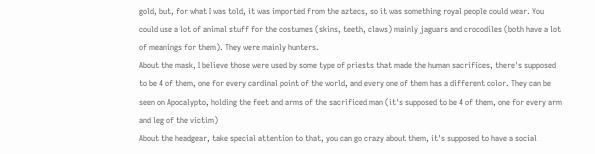gold, but, for what I was told, it was imported from the aztecs, so it was something royal people could wear. You could use a lot of animal stuff for the costumes (skins, teeth, claws) mainly jaguars and crocodiles (both have a lot of meanings for them). They were mainly hunters.
About the mask, I believe those were used by some type of priests that made the human sacrifices, there's supposed to be 4 of them, one for every cardinal point of the world, and every one of them has a different color. They can be seen on Apocalypto, holding the feet and arms of the sacrificed man (it's supposed to be 4 of them, one for every arm and leg of the victim)
About the headgear, take special attention to that, you can go crazy about them, it's supposed to have a social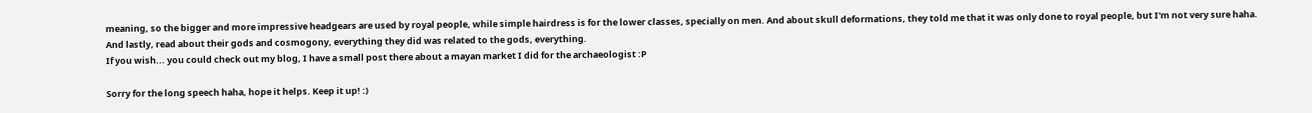meaning, so the bigger and more impressive headgears are used by royal people, while simple hairdress is for the lower classes, specially on men. And about skull deformations, they told me that it was only done to royal people, but I'm not very sure haha.
And lastly, read about their gods and cosmogony, everything they did was related to the gods, everything.
If you wish... you could check out my blog, I have a small post there about a mayan market I did for the archaeologist :P

Sorry for the long speech haha, hope it helps. Keep it up! :)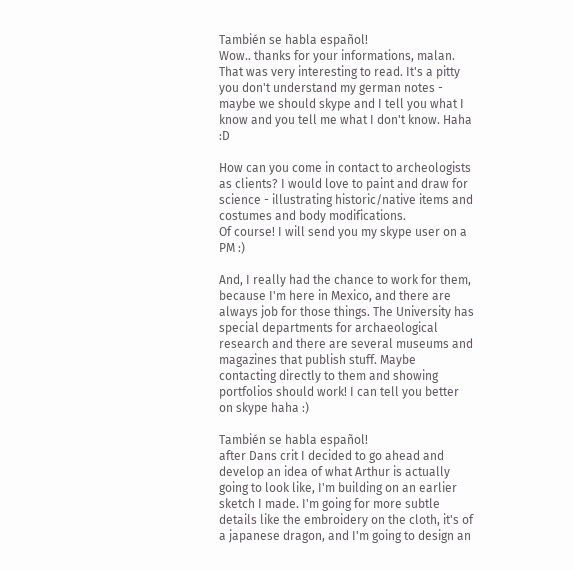También se habla español!
Wow.. thanks for your informations, malan. That was very interesting to read. It's a pitty you don't understand my german notes - maybe we should skype and I tell you what I know and you tell me what I don't know. Haha :D

How can you come in contact to archeologists as clients? I would love to paint and draw for science - illustrating historic/native items and costumes and body modifications.
Of course! I will send you my skype user on a PM :)

And, I really had the chance to work for them, because I'm here in Mexico, and there are always job for those things. The University has special departments for archaeological research and there are several museums and magazines that publish stuff. Maybe contacting directly to them and showing portfolios should work! I can tell you better on skype haha :)

También se habla español!
after Dans crit I decided to go ahead and develop an idea of what Arthur is actually going to look like, I'm building on an earlier sketch I made. I'm going for more subtle details like the embroidery on the cloth, it's of a japanese dragon, and I'm going to design an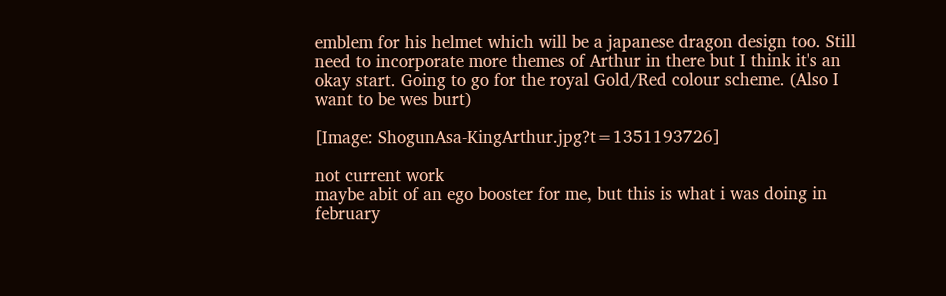emblem for his helmet which will be a japanese dragon design too. Still need to incorporate more themes of Arthur in there but I think it's an okay start. Going to go for the royal Gold/Red colour scheme. (Also I want to be wes burt)

[Image: ShogunAsa-KingArthur.jpg?t=1351193726]

not current work
maybe abit of an ego booster for me, but this is what i was doing in february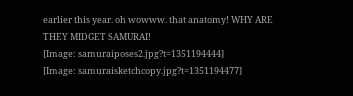earlier this year. oh wowww. that anatomy! WHY ARE THEY MIDGET SAMURAI!
[Image: samuraiposes2.jpg?t=1351194444]
[Image: samuraisketchcopy.jpg?t=1351194477]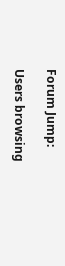Forum Jump:

Users browsing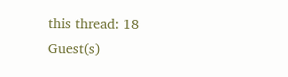this thread: 18 Guest(s)